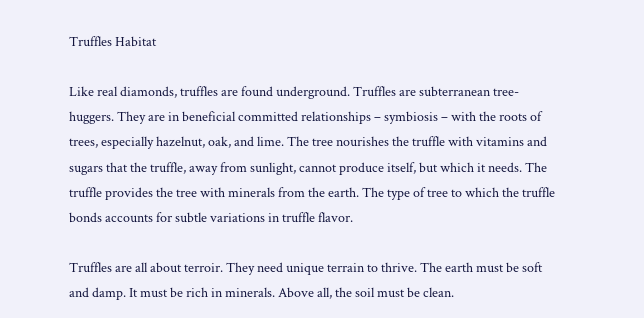Truffles Habitat

Like real diamonds, truffles are found underground. Truffles are subterranean tree-
huggers. They are in beneficial committed relationships – symbiosis – with the roots of
trees, especially hazelnut, oak, and lime. The tree nourishes the truffle with vitamins and
sugars that the truffle, away from sunlight, cannot produce itself, but which it needs. The
truffle provides the tree with minerals from the earth. The type of tree to which the truffle
bonds accounts for subtle variations in truffle flavor.

Truffles are all about terroir. They need unique terrain to thrive. The earth must be soft
and damp. It must be rich in minerals. Above all, the soil must be clean.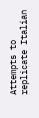Attempts to
replicate Italian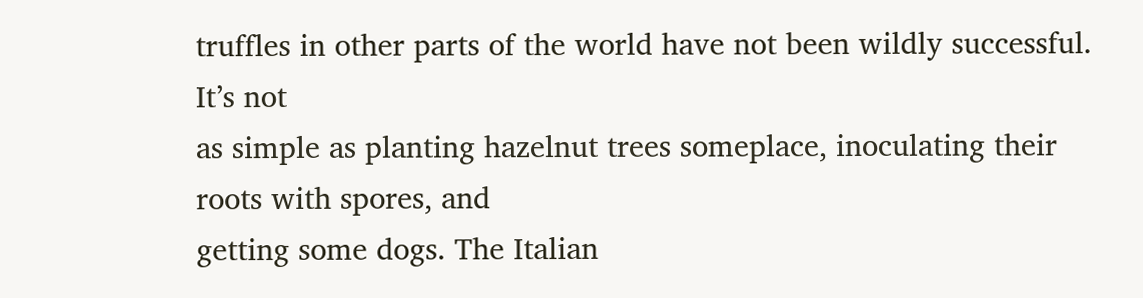truffles in other parts of the world have not been wildly successful. It’s not
as simple as planting hazelnut trees someplace, inoculating their roots with spores, and
getting some dogs. The Italian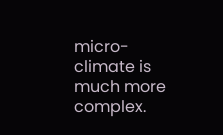micro-climate is much more complex.